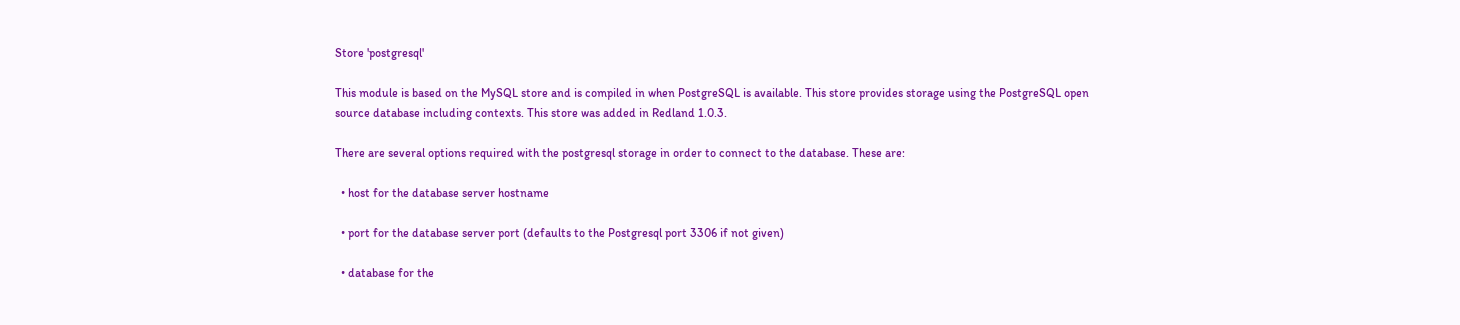Store 'postgresql'

This module is based on the MySQL store and is compiled in when PostgreSQL is available. This store provides storage using the PostgreSQL open source database including contexts. This store was added in Redland 1.0.3.

There are several options required with the postgresql storage in order to connect to the database. These are:

  • host for the database server hostname

  • port for the database server port (defaults to the Postgresql port 3306 if not given)

  • database for the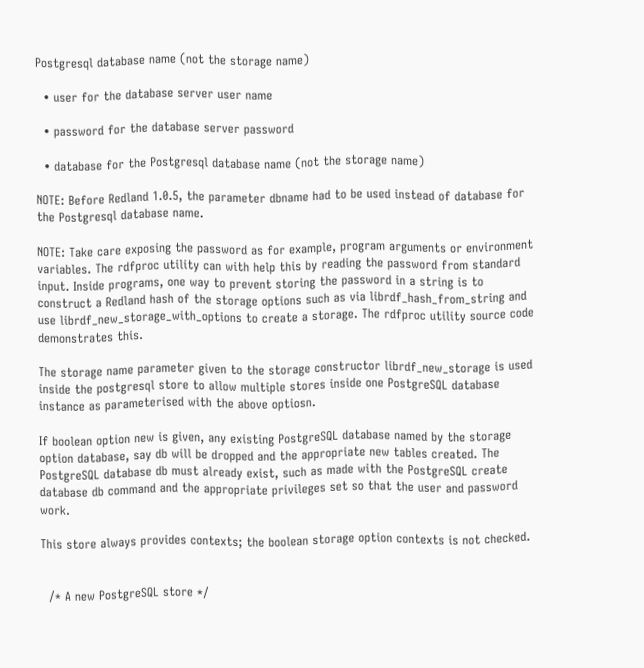Postgresql database name (not the storage name)

  • user for the database server user name

  • password for the database server password

  • database for the Postgresql database name (not the storage name)

NOTE: Before Redland 1.0.5, the parameter dbname had to be used instead of database for the Postgresql database name.

NOTE: Take care exposing the password as for example, program arguments or environment variables. The rdfproc utility can with help this by reading the password from standard input. Inside programs, one way to prevent storing the password in a string is to construct a Redland hash of the storage options such as via librdf_hash_from_string and use librdf_new_storage_with_options to create a storage. The rdfproc utility source code demonstrates this.

The storage name parameter given to the storage constructor librdf_new_storage is used inside the postgresql store to allow multiple stores inside one PostgreSQL database instance as parameterised with the above optiosn.

If boolean option new is given, any existing PostgreSQL database named by the storage option database, say db will be dropped and the appropriate new tables created. The PostgreSQL database db must already exist, such as made with the PostgreSQL create database db command and the appropriate privileges set so that the user and password work.

This store always provides contexts; the boolean storage option contexts is not checked.


  /* A new PostgreSQL store */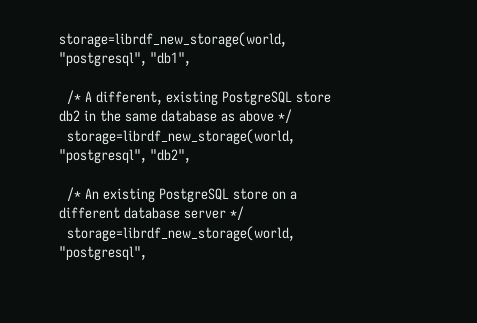storage=librdf_new_storage(world, "postgresql", "db1",

  /* A different, existing PostgreSQL store db2 in the same database as above */
  storage=librdf_new_storage(world, "postgresql", "db2",

  /* An existing PostgreSQL store on a different database server */
  storage=librdf_new_storage(world, "postgresql",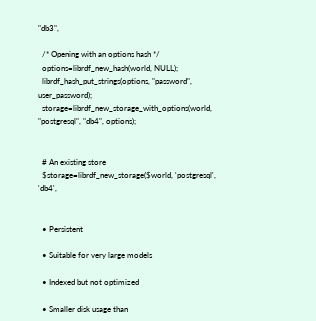"db3",

  /* Opening with an options hash */
  options=librdf_new_hash(world, NULL);
  librdf_hash_put_strings(options, "password", user_password);
  storage=librdf_new_storage_with_options(world, "postgresql", "db4", options);


  # An existing store
  $storage=librdf_new_storage($world, 'postgresql', 'db4',


  • Persistent

  • Suitable for very large models

  • Indexed but not optimized

  • Smaller disk usage than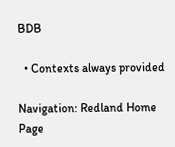BDB

  • Contexts always provided

Navigation: Redland Home Page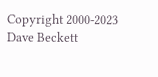Copyright 2000-2023 Dave Beckett